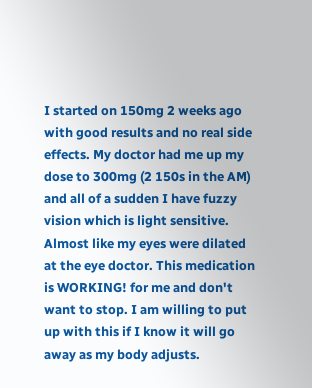I started on 150mg 2 weeks ago with good results and no real side effects. My doctor had me up my dose to 300mg (2 150s in the AM) and all of a sudden I have fuzzy vision which is light sensitive. Almost like my eyes were dilated at the eye doctor. This medication is WORKING! for me and don't want to stop. I am willing to put up with this if I know it will go away as my body adjusts.